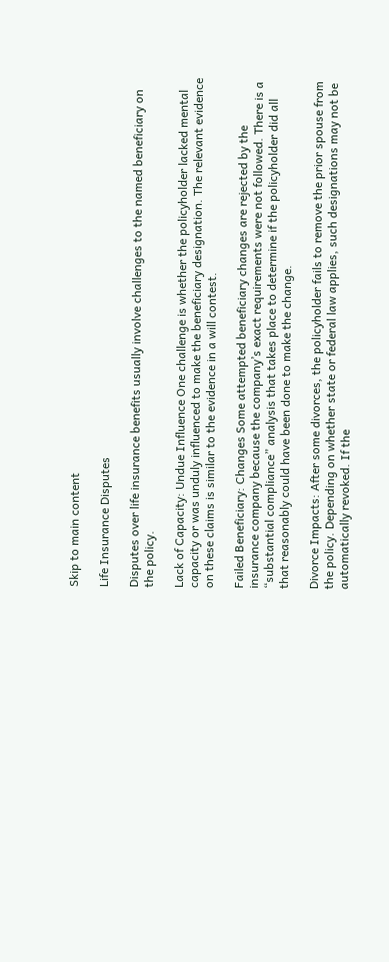Skip to main content

Life Insurance Disputes

Disputes over life insurance benefits usually involve challenges to the named beneficiary on the policy.

Lack of Capacity: Undue Influence One challenge is whether the policyholder lacked mental capacity or was unduly influenced to make the beneficiary designation. The relevant evidence on these claims is similar to the evidence in a will contest.

Failed Beneficiary: Changes Some attempted beneficiary changes are rejected by the insurance company because the company’s exact requirements were not followed. There is a “substantial compliance” analysis that takes place to determine if the policyholder did all that reasonably could have been done to make the change.

Divorce Impacts: After some divorces, the policyholder fails to remove the prior spouse from the policy. Depending on whether state or federal law applies, such designations may not be automatically revoked. If the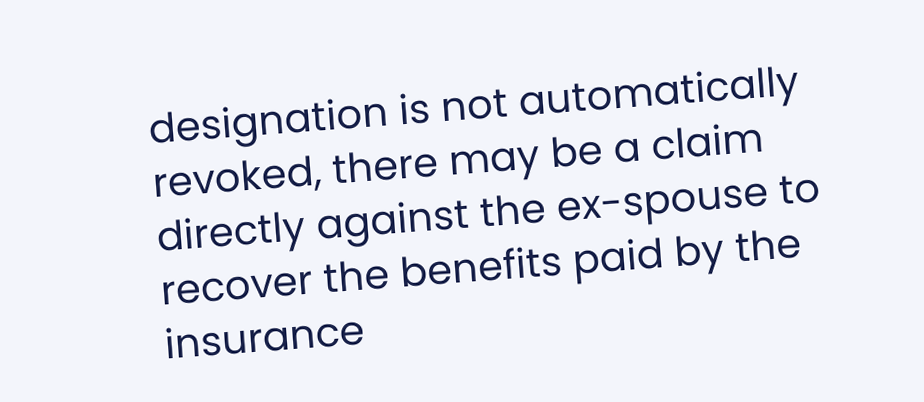designation is not automatically revoked, there may be a claim directly against the ex-spouse to recover the benefits paid by the insurance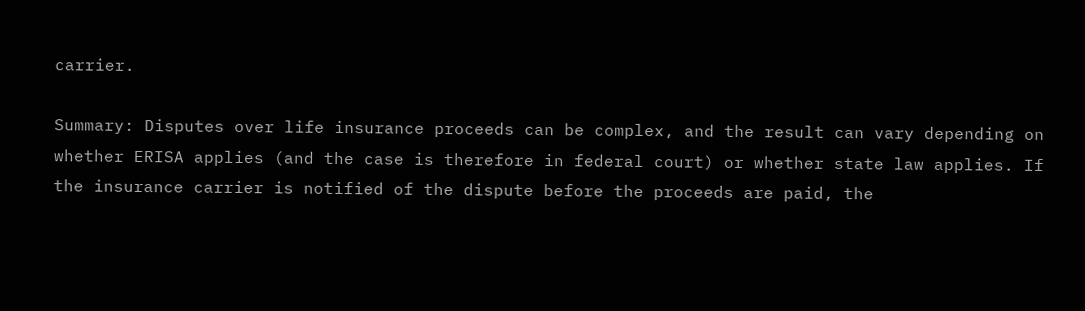carrier.

Summary: Disputes over life insurance proceeds can be complex, and the result can vary depending on whether ERISA applies (and the case is therefore in federal court) or whether state law applies. If the insurance carrier is notified of the dispute before the proceeds are paid, the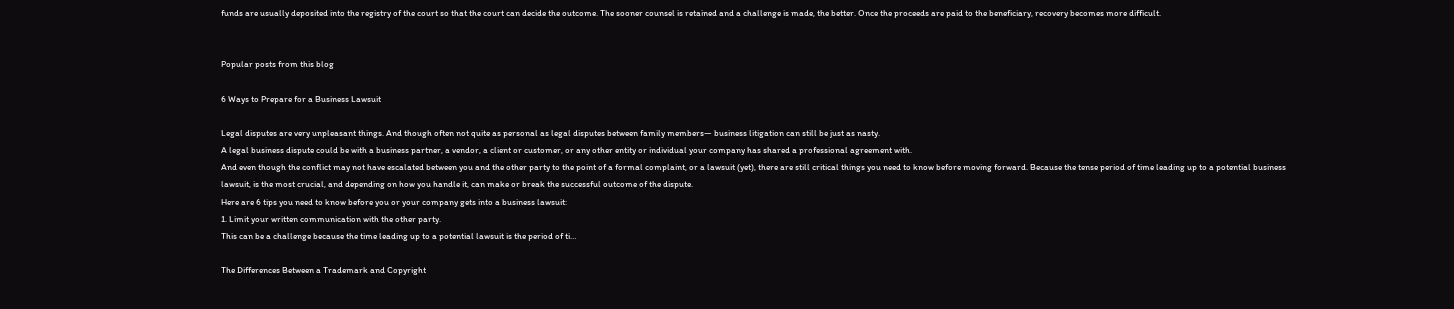funds are usually deposited into the registry of the court so that the court can decide the outcome. The sooner counsel is retained and a challenge is made, the better. Once the proceeds are paid to the beneficiary, recovery becomes more difficult.


Popular posts from this blog

6 Ways to Prepare for a Business Lawsuit

Legal disputes are very unpleasant things. And though often not quite as personal as legal disputes between family members— business litigation can still be just as nasty.
A legal business dispute could be with a business partner, a vendor, a client or customer, or any other entity or individual your company has shared a professional agreement with.
And even though the conflict may not have escalated between you and the other party to the point of a formal complaint, or a lawsuit (yet), there are still critical things you need to know before moving forward. Because the tense period of time leading up to a potential business lawsuit, is the most crucial, and depending on how you handle it, can make or break the successful outcome of the dispute.
Here are 6 tips you need to know before you or your company gets into a business lawsuit:
1. Limit your written communication with the other party.
This can be a challenge because the time leading up to a potential lawsuit is the period of ti…

The Differences Between a Trademark and Copyright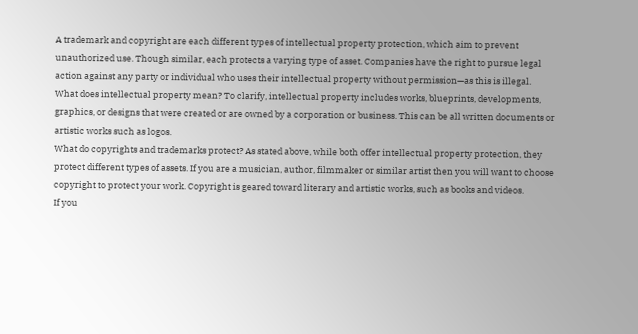A trademark and copyright are each different types of intellectual property protection, which aim to prevent unauthorized use. Though similar, each protects a varying type of asset. Companies have the right to pursue legal action against any party or individual who uses their intellectual property without permission—as this is illegal.
What does intellectual property mean? To clarify, intellectual property includes works, blueprints, developments, graphics, or designs that were created or are owned by a corporation or business. This can be all written documents or artistic works such as logos.
What do copyrights and trademarks protect? As stated above, while both offer intellectual property protection, they protect different types of assets. If you are a musician, author, filmmaker or similar artist then you will want to choose copyright to protect your work. Copyright is geared toward literary and artistic works, such as books and videos.
If you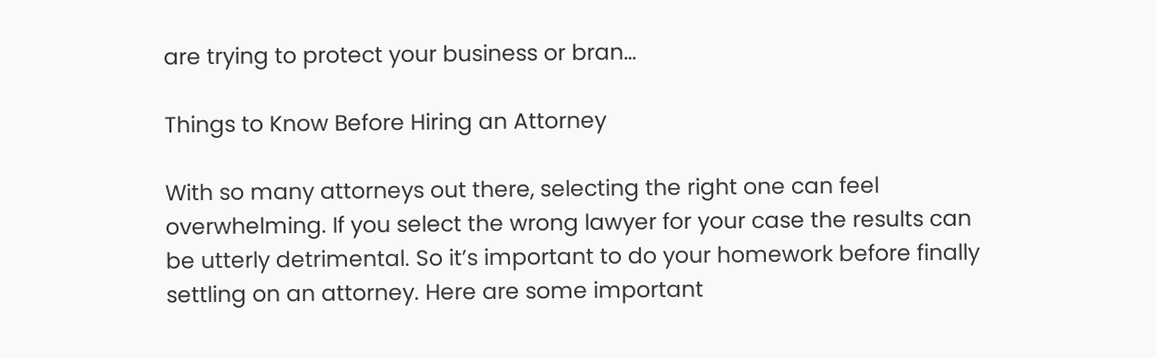are trying to protect your business or bran…

Things to Know Before Hiring an Attorney

With so many attorneys out there, selecting the right one can feel overwhelming. If you select the wrong lawyer for your case the results can be utterly detrimental. So it’s important to do your homework before finally settling on an attorney. Here are some important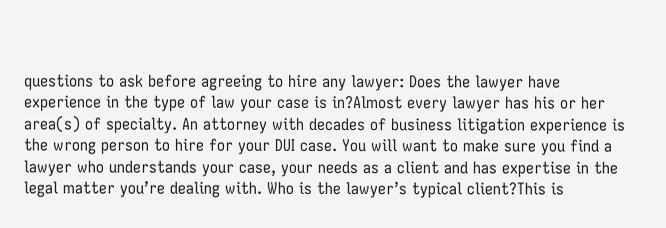questions to ask before agreeing to hire any lawyer: Does the lawyer have experience in the type of law your case is in?Almost every lawyer has his or her area(s) of specialty. An attorney with decades of business litigation experience is the wrong person to hire for your DUI case. You will want to make sure you find a lawyer who understands your case, your needs as a client and has expertise in the legal matter you’re dealing with. Who is the lawyer’s typical client?This is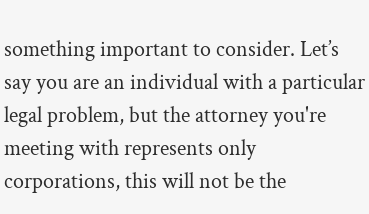something important to consider. Let’s say you are an individual with a particular legal problem, but the attorney you're meeting with represents only corporations, this will not be the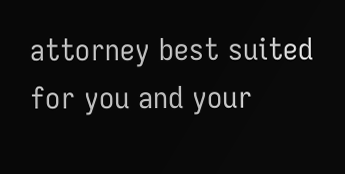attorney best suited for you and your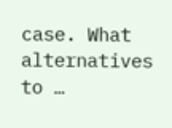case. What alternatives to …